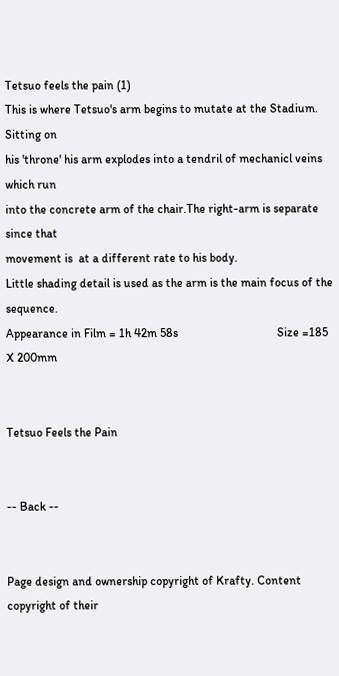Tetsuo feels the pain (1)
This is where Tetsuo's arm begins to mutate at the Stadium. Sitting on
his 'throne' his arm explodes into a tendril of mechanicl veins which run
into the concrete arm of the chair.The right-arm is separate since that
movement is  at a different rate to his body.
Little shading detail is used as the arm is the main focus of the sequence.
Appearance in Film = 1h 42m 58s                                 Size =185 X 200mm


Tetsuo Feels the Pain


-- Back --


Page design and ownership copyright of Krafty. Content copyright of their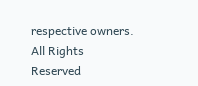respective owners. All Rights Reserved